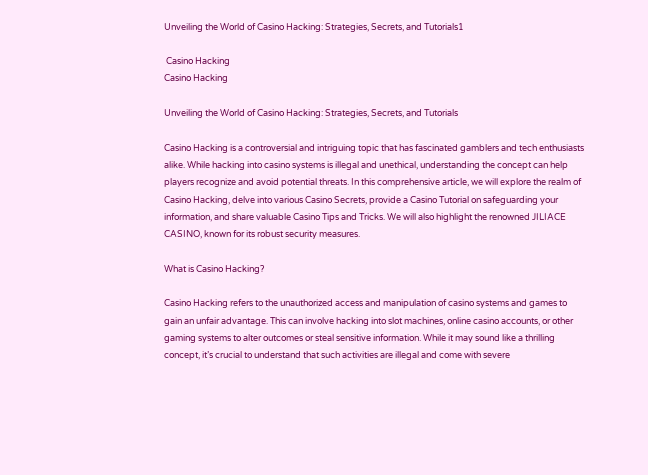Unveiling the World of Casino Hacking: Strategies, Secrets, and Tutorials1

 Casino Hacking
Casino Hacking

Unveiling the World of Casino Hacking: Strategies, Secrets, and Tutorials

Casino Hacking is a controversial and intriguing topic that has fascinated gamblers and tech enthusiasts alike. While hacking into casino systems is illegal and unethical, understanding the concept can help players recognize and avoid potential threats. In this comprehensive article, we will explore the realm of Casino Hacking, delve into various Casino Secrets, provide a Casino Tutorial on safeguarding your information, and share valuable Casino Tips and Tricks. We will also highlight the renowned JILIACE CASINO, known for its robust security measures.

What is Casino Hacking?

Casino Hacking refers to the unauthorized access and manipulation of casino systems and games to gain an unfair advantage. This can involve hacking into slot machines, online casino accounts, or other gaming systems to alter outcomes or steal sensitive information. While it may sound like a thrilling concept, it’s crucial to understand that such activities are illegal and come with severe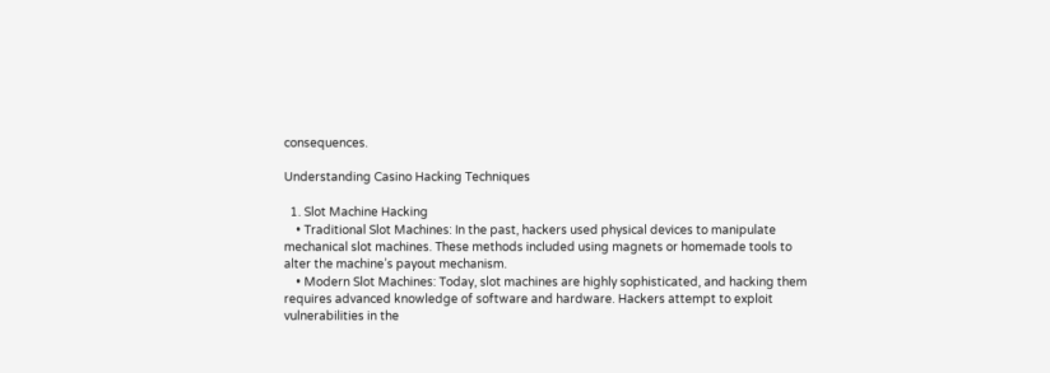consequences.

Understanding Casino Hacking Techniques

  1. Slot Machine Hacking
    • Traditional Slot Machines: In the past, hackers used physical devices to manipulate mechanical slot machines. These methods included using magnets or homemade tools to alter the machine’s payout mechanism.
    • Modern Slot Machines: Today, slot machines are highly sophisticated, and hacking them requires advanced knowledge of software and hardware. Hackers attempt to exploit vulnerabilities in the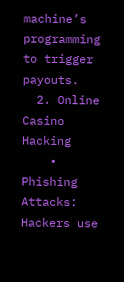machine’s programming to trigger payouts.
  2. Online Casino Hacking
    • Phishing Attacks: Hackers use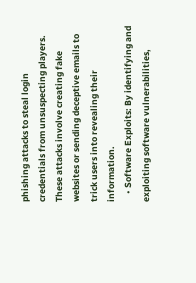phishing attacks to steal login credentials from unsuspecting players. These attacks involve creating fake websites or sending deceptive emails to trick users into revealing their information.
    • Software Exploits: By identifying and exploiting software vulnerabilities,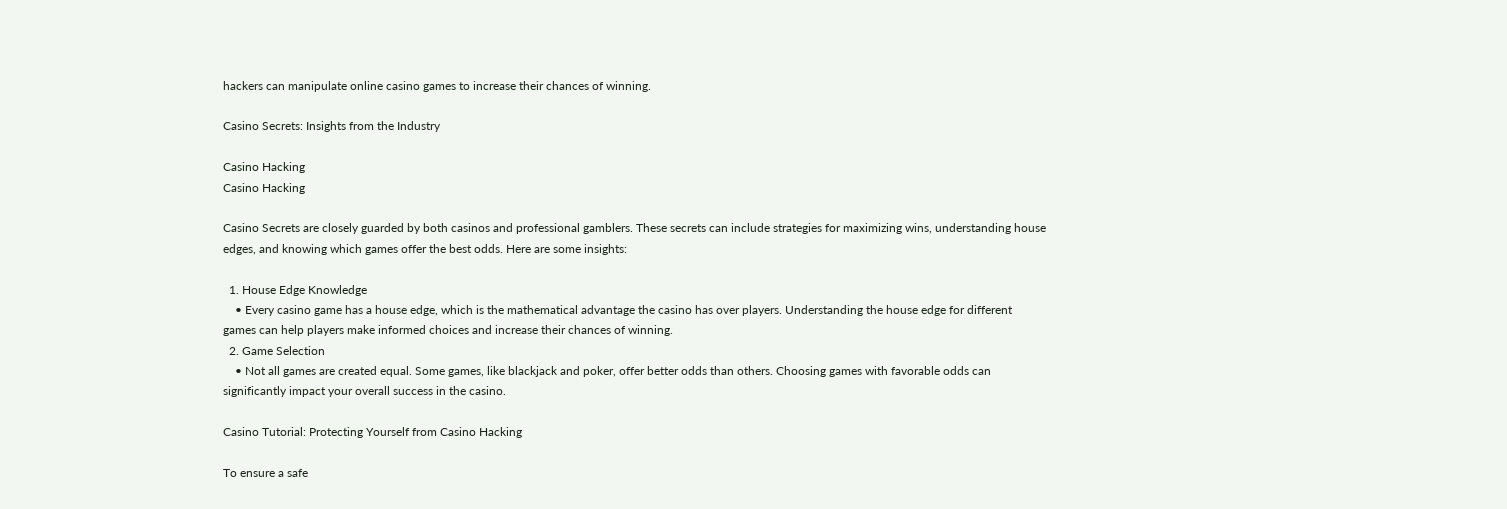hackers can manipulate online casino games to increase their chances of winning.

Casino Secrets: Insights from the Industry

Casino Hacking
Casino Hacking

Casino Secrets are closely guarded by both casinos and professional gamblers. These secrets can include strategies for maximizing wins, understanding house edges, and knowing which games offer the best odds. Here are some insights:

  1. House Edge Knowledge
    • Every casino game has a house edge, which is the mathematical advantage the casino has over players. Understanding the house edge for different games can help players make informed choices and increase their chances of winning.
  2. Game Selection
    • Not all games are created equal. Some games, like blackjack and poker, offer better odds than others. Choosing games with favorable odds can significantly impact your overall success in the casino.

Casino Tutorial: Protecting Yourself from Casino Hacking

To ensure a safe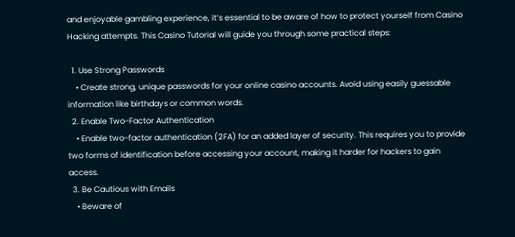and enjoyable gambling experience, it’s essential to be aware of how to protect yourself from Casino Hacking attempts. This Casino Tutorial will guide you through some practical steps:

  1. Use Strong Passwords
    • Create strong, unique passwords for your online casino accounts. Avoid using easily guessable information like birthdays or common words.
  2. Enable Two-Factor Authentication
    • Enable two-factor authentication (2FA) for an added layer of security. This requires you to provide two forms of identification before accessing your account, making it harder for hackers to gain access.
  3. Be Cautious with Emails
    • Beware of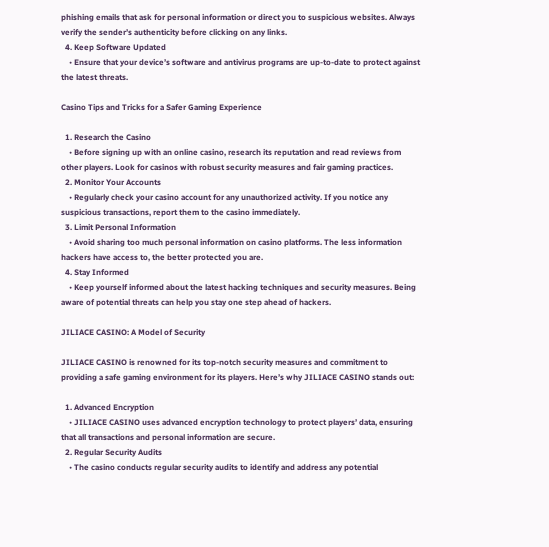phishing emails that ask for personal information or direct you to suspicious websites. Always verify the sender’s authenticity before clicking on any links.
  4. Keep Software Updated
    • Ensure that your device’s software and antivirus programs are up-to-date to protect against the latest threats.

Casino Tips and Tricks for a Safer Gaming Experience

  1. Research the Casino
    • Before signing up with an online casino, research its reputation and read reviews from other players. Look for casinos with robust security measures and fair gaming practices.
  2. Monitor Your Accounts
    • Regularly check your casino account for any unauthorized activity. If you notice any suspicious transactions, report them to the casino immediately.
  3. Limit Personal Information
    • Avoid sharing too much personal information on casino platforms. The less information hackers have access to, the better protected you are.
  4. Stay Informed
    • Keep yourself informed about the latest hacking techniques and security measures. Being aware of potential threats can help you stay one step ahead of hackers.

JILIACE CASINO: A Model of Security

JILIACE CASINO is renowned for its top-notch security measures and commitment to providing a safe gaming environment for its players. Here’s why JILIACE CASINO stands out:

  1. Advanced Encryption
    • JILIACE CASINO uses advanced encryption technology to protect players’ data, ensuring that all transactions and personal information are secure.
  2. Regular Security Audits
    • The casino conducts regular security audits to identify and address any potential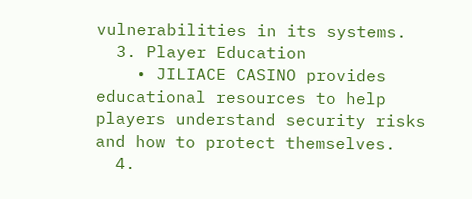vulnerabilities in its systems.
  3. Player Education
    • JILIACE CASINO provides educational resources to help players understand security risks and how to protect themselves.
  4.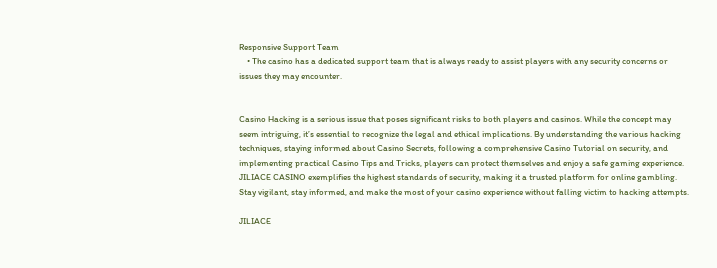Responsive Support Team
    • The casino has a dedicated support team that is always ready to assist players with any security concerns or issues they may encounter.


Casino Hacking is a serious issue that poses significant risks to both players and casinos. While the concept may seem intriguing, it’s essential to recognize the legal and ethical implications. By understanding the various hacking techniques, staying informed about Casino Secrets, following a comprehensive Casino Tutorial on security, and implementing practical Casino Tips and Tricks, players can protect themselves and enjoy a safe gaming experience. JILIACE CASINO exemplifies the highest standards of security, making it a trusted platform for online gambling. Stay vigilant, stay informed, and make the most of your casino experience without falling victim to hacking attempts.

JILIACE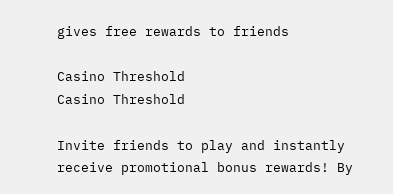gives free rewards to friends

Casino Threshold
Casino Threshold

Invite friends to play and instantly receive promotional bonus rewards! By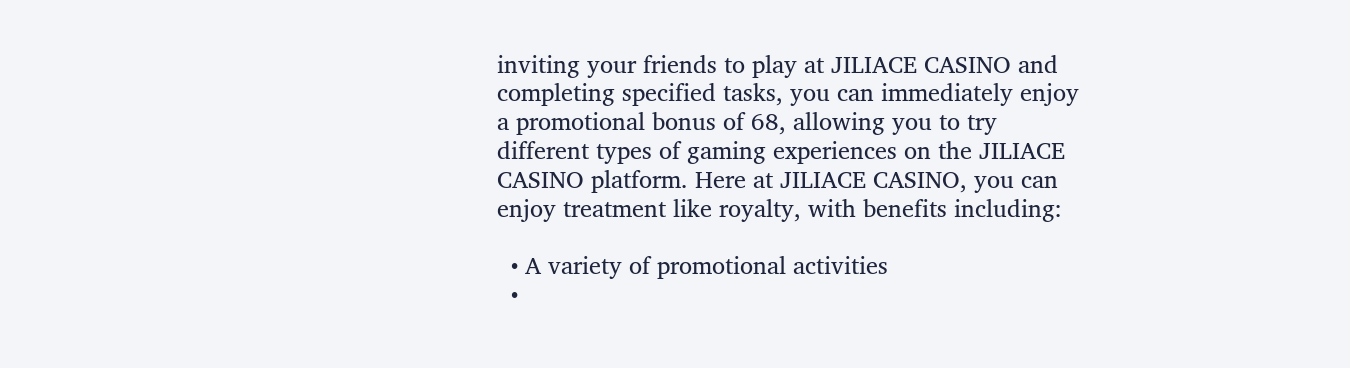inviting your friends to play at JILIACE CASINO and completing specified tasks, you can immediately enjoy a promotional bonus of 68, allowing you to try different types of gaming experiences on the JILIACE CASINO platform. Here at JILIACE CASINO, you can enjoy treatment like royalty, with benefits including:

  • A variety of promotional activities
  •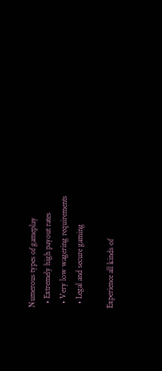Numerous types of gameplay
  • Extremely high payout rates
  • Very low wagering requirements
  • Legal and secure gaming

Experience all kinds of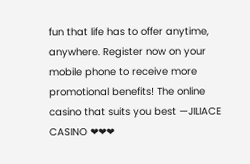fun that life has to offer anytime, anywhere. Register now on your mobile phone to receive more promotional benefits! The online casino that suits you best —JILIACE CASINO ❤❤❤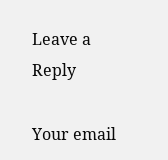Leave a Reply

Your email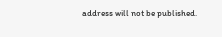address will not be published.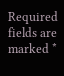Required fields are marked *